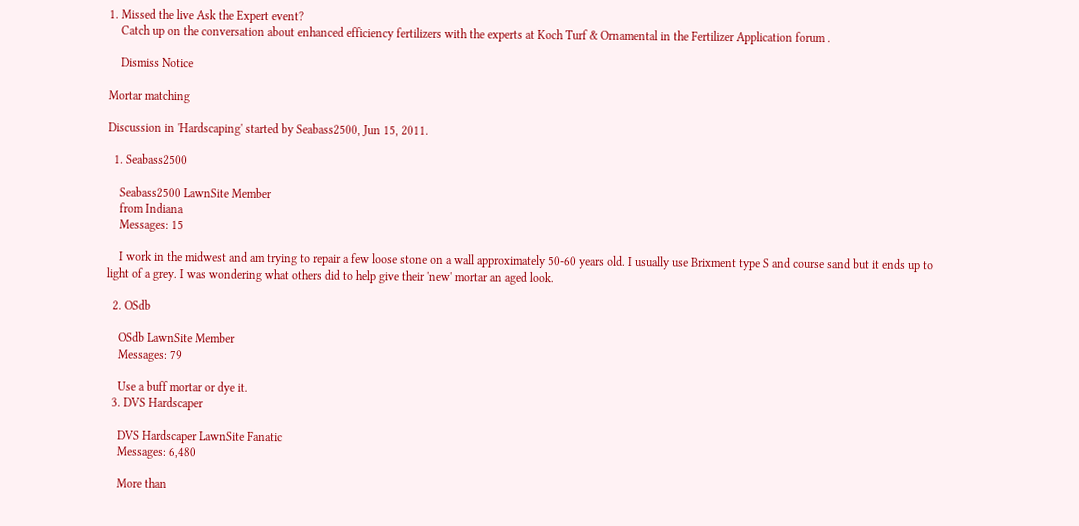1. Missed the live Ask the Expert event?
    Catch up on the conversation about enhanced efficiency fertilizers with the experts at Koch Turf & Ornamental in the Fertilizer Application forum .

    Dismiss Notice

Mortar matching

Discussion in 'Hardscaping' started by Seabass2500, Jun 15, 2011.

  1. Seabass2500

    Seabass2500 LawnSite Member
    from Indiana
    Messages: 15

    I work in the midwest and am trying to repair a few loose stone on a wall approximately 50-60 years old. I usually use Brixment type S and course sand but it ends up to light of a grey. I was wondering what others did to help give their 'new' mortar an aged look.

  2. OSdb

    OSdb LawnSite Member
    Messages: 79

    Use a buff mortar or dye it.
  3. DVS Hardscaper

    DVS Hardscaper LawnSite Fanatic
    Messages: 6,480

    More than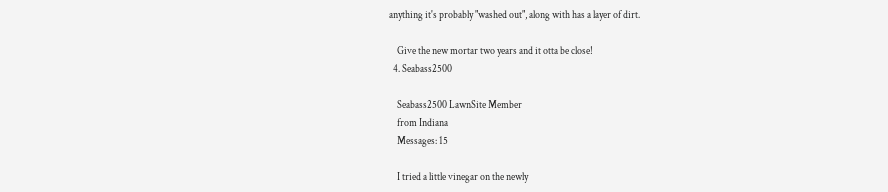anything it's probably "washed out", along with has a layer of dirt.

    Give the new mortar two years and it otta be close!
  4. Seabass2500

    Seabass2500 LawnSite Member
    from Indiana
    Messages: 15

    I tried a little vinegar on the newly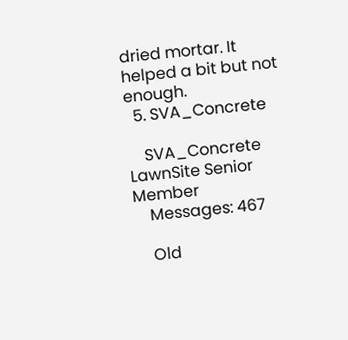dried mortar. It helped a bit but not enough.
  5. SVA_Concrete

    SVA_Concrete LawnSite Senior Member
    Messages: 467

    Old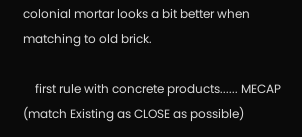colonial mortar looks a bit better when matching to old brick.

    first rule with concrete products...... MECAP (match Existing as CLOSE as possible)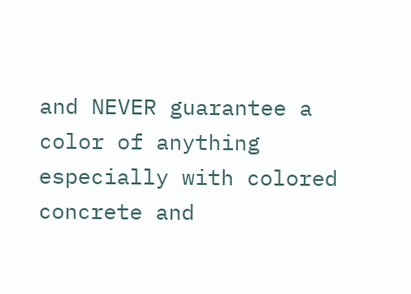and NEVER guarantee a color of anything especially with colored concrete and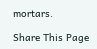mortars.

Share This Page